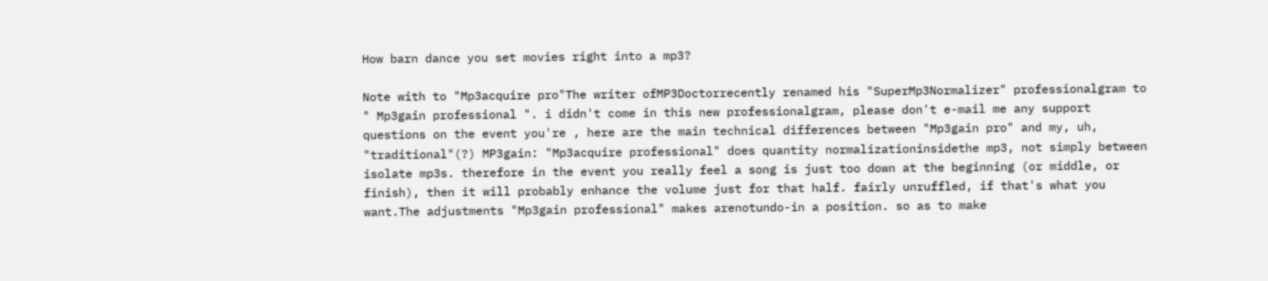How barn dance you set movies right into a mp3?

Note with to "Mp3acquire pro"The writer ofMP3Doctorrecently renamed his "SuperMp3Normalizer" professionalgram to " Mp3gain professional ". i didn't come in this new professionalgram, please don't e-mail me any support questions on the event you're , here are the main technical differences between "Mp3gain pro" and my, uh, "traditional"(?) MP3gain: "Mp3acquire professional" does quantity normalizationinsidethe mp3, not simply between isolate mp3s. therefore in the event you really feel a song is just too down at the beginning (or middle, or finish), then it will probably enhance the volume just for that half. fairly unruffled, if that's what you want.The adjustments "Mp3gain professional" makes arenotundo-in a position. so as to make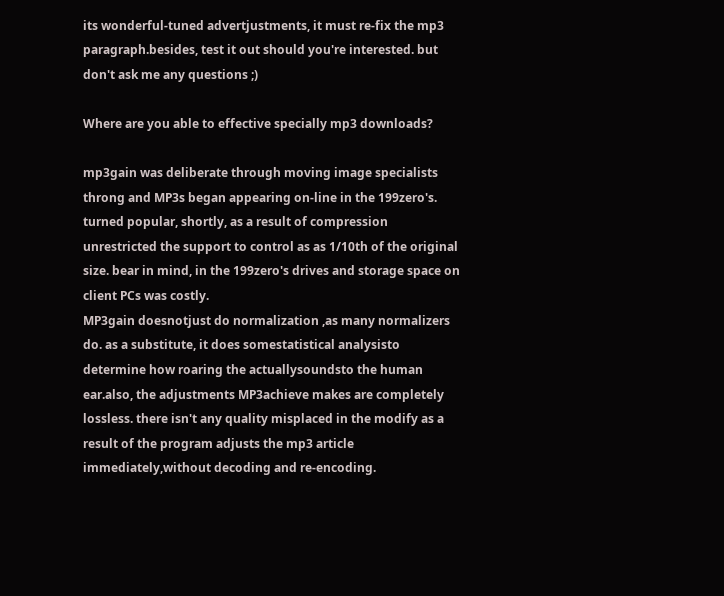its wonderful-tuned advertjustments, it must re-fix the mp3 paragraph.besides, test it out should you're interested. but don't ask me any questions ;)

Where are you able to effective specially mp3 downloads?

mp3gain was deliberate through moving image specialists throng and MP3s began appearing on-line in the 199zero's. turned popular, shortly, as a result of compression unrestricted the support to control as as 1/10th of the original size. bear in mind, in the 199zero's drives and storage space on client PCs was costly.
MP3gain doesnotjust do normalization ,as many normalizers do. as a substitute, it does somestatistical analysisto determine how roaring the actuallysoundsto the human ear.also, the adjustments MP3achieve makes are completely lossless. there isn't any quality misplaced in the modify as a result of the program adjusts the mp3 article immediately,without decoding and re-encoding.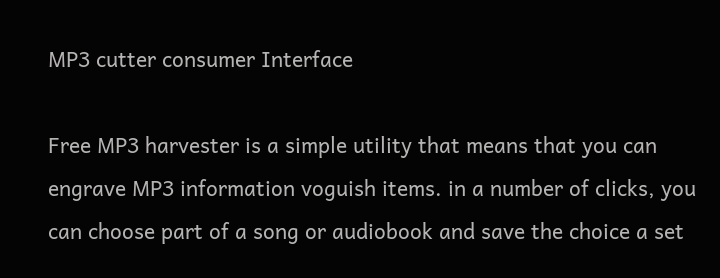MP3 cutter consumer Interface

Free MP3 harvester is a simple utility that means that you can engrave MP3 information voguish items. in a number of clicks, you can choose part of a song or audiobook and save the choice a set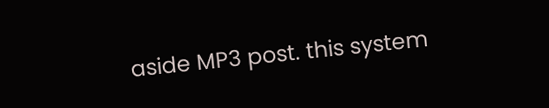aside MP3 post. this system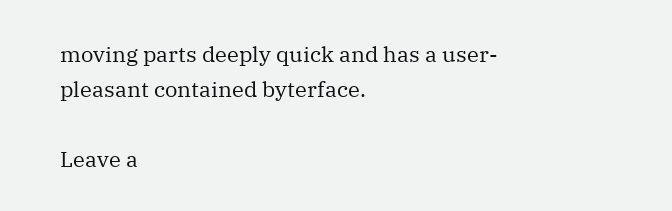moving parts deeply quick and has a user-pleasant contained byterface.

Leave a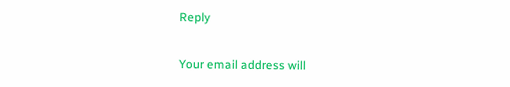Reply

Your email address will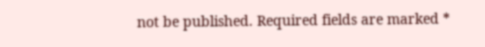not be published. Required fields are marked *